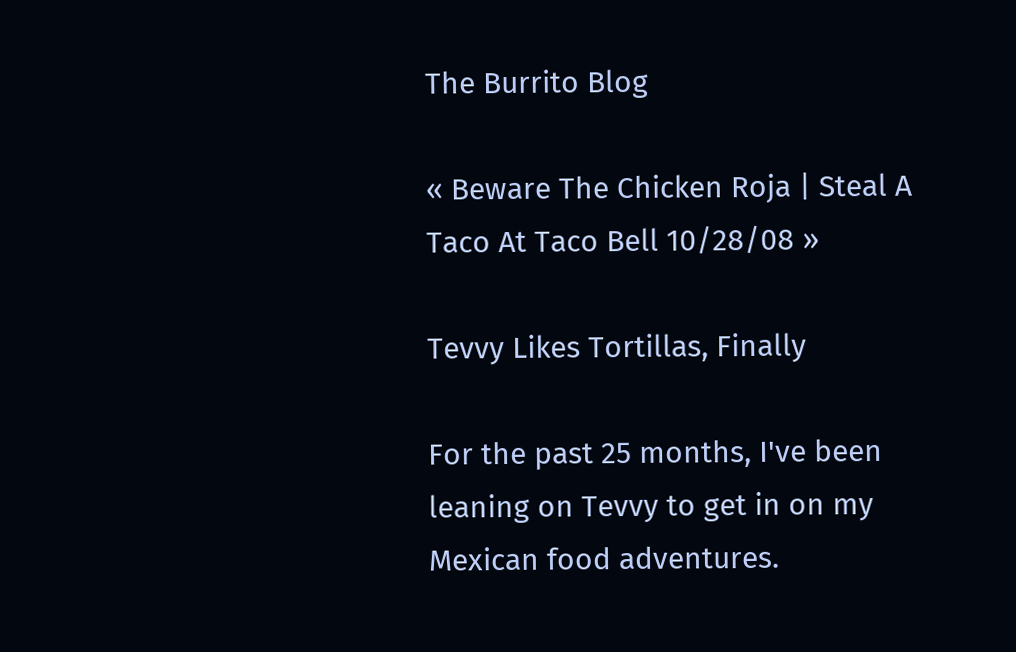The Burrito Blog

« Beware The Chicken Roja | Steal A Taco At Taco Bell 10/28/08 »

Tevvy Likes Tortillas, Finally

For the past 25 months, I've been leaning on Tevvy to get in on my Mexican food adventures.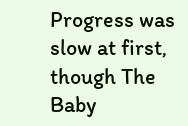Progress was slow at first, though The Baby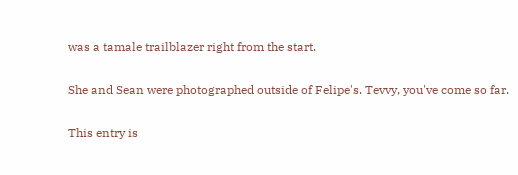was a tamale trailblazer right from the start.

She and Sean were photographed outside of Felipe's. Tevvy, you've come so far.

This entry is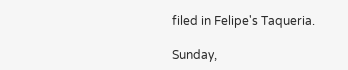filed in Felipe's Taqueria.

Sunday,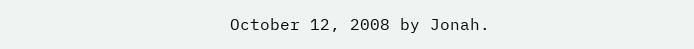October 12, 2008 by Jonah.